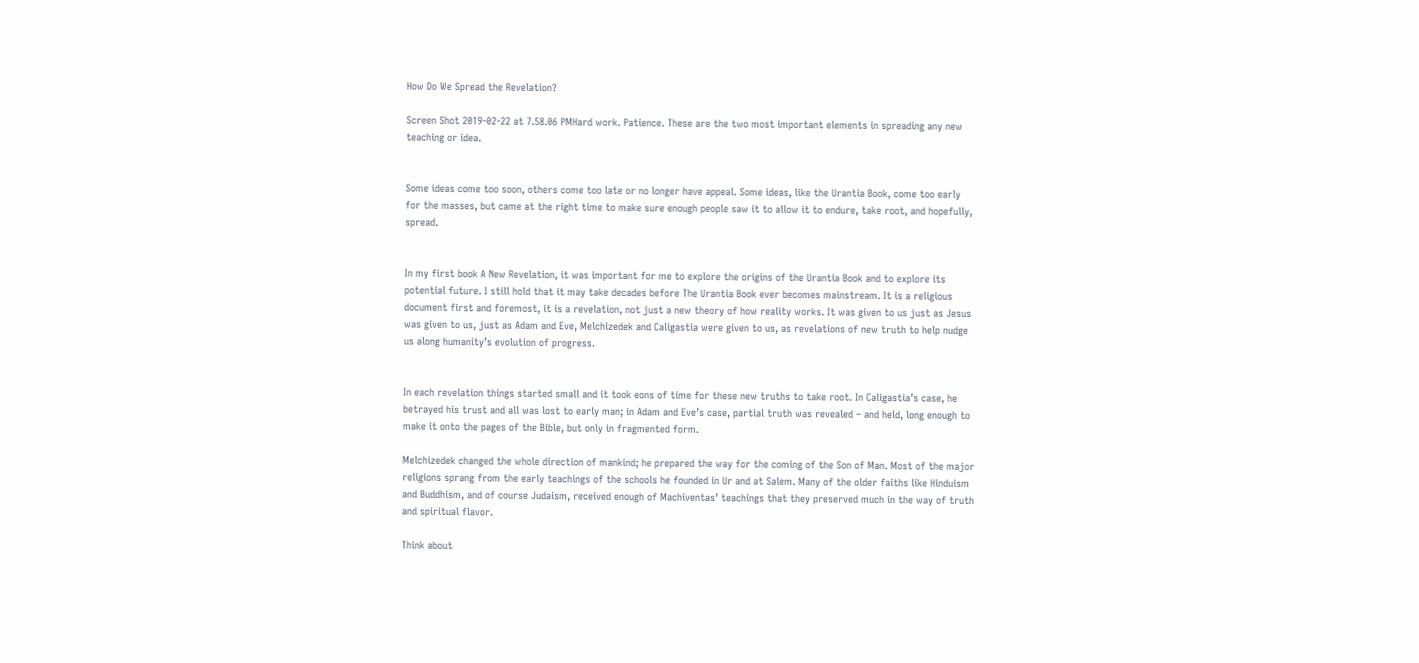How Do We Spread the Revelation?

Screen Shot 2019-02-22 at 7.58.06 PMHard work. Patience. These are the two most important elements in spreading any new teaching or idea.


Some ideas come too soon, others come too late or no longer have appeal. Some ideas, like the Urantia Book, come too early for the masses, but came at the right time to make sure enough people saw it to allow it to endure, take root, and hopefully, spread.


In my first book A New Revelation, it was important for me to explore the origins of the Urantia Book and to explore its potential future. I still hold that it may take decades before The Urantia Book ever becomes mainstream. It is a religious document first and foremost, it is a revelation, not just a new theory of how reality works. It was given to us just as Jesus was given to us, just as Adam and Eve, Melchizedek and Caligastia were given to us, as revelations of new truth to help nudge us along humanity’s evolution of progress.


In each revelation things started small and it took eons of time for these new truths to take root. In Caligastia’s case, he betrayed his trust and all was lost to early man; in Adam and Eve’s case, partial truth was revealed – and held, long enough to make it onto the pages of the Bible, but only in fragmented form.

Melchizedek changed the whole direction of mankind; he prepared the way for the coming of the Son of Man. Most of the major religions sprang from the early teachings of the schools he founded in Ur and at Salem. Many of the older faiths like Hinduism and Buddhism, and of course Judaism, received enough of Machiventas’ teachings that they preserved much in the way of truth and spiritual flavor.

Think about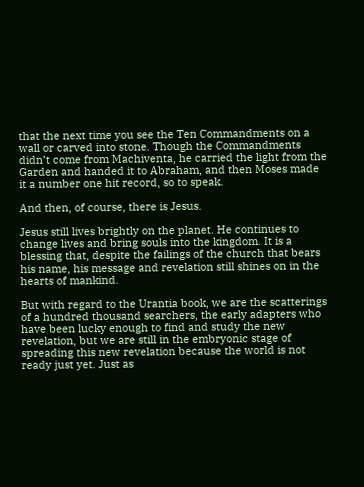that the next time you see the Ten Commandments on a wall or carved into stone. Though the Commandments didn’t come from Machiventa, he carried the light from the Garden and handed it to Abraham, and then Moses made it a number one hit record, so to speak.

And then, of course, there is Jesus.

Jesus still lives brightly on the planet. He continues to change lives and bring souls into the kingdom. It is a blessing that, despite the failings of the church that bears his name, his message and revelation still shines on in the hearts of mankind.

But with regard to the Urantia book, we are the scatterings of a hundred thousand searchers, the early adapters who have been lucky enough to find and study the new revelation, but we are still in the embryonic stage of spreading this new revelation because the world is not ready just yet. Just as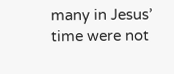many in Jesus’ time were not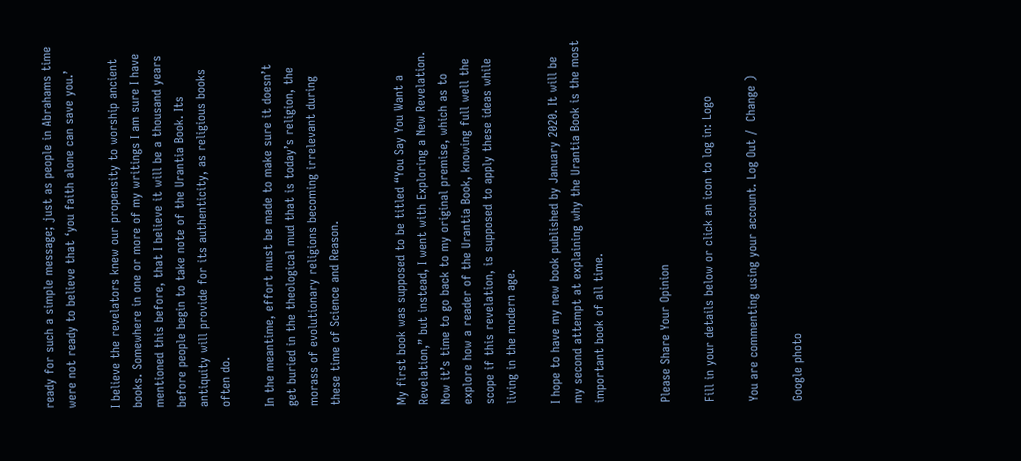ready for such a simple message; just as people in Abrahams time were not ready to believe that ‘you faith alone can save you.’

I believe the revelators knew our propensity to worship ancient books. Somewhere in one or more of my writings I am sure I have mentioned this before, that I believe it will be a thousand years before people begin to take note of the Urantia Book. Its antiquity will provide for its authenticity, as religious books often do.

In the meantime, effort must be made to make sure it doesn’t get buried in the theological mud that is today’s religion, the morass of evolutionary religions becoming irrelevant during these time of Science and Reason.


My first book was supposed to be titled “You Say You Want a Revelation,” but instead, I went with Exploring a New Revelation. Now it’s time to go back to my original premise, which as to explore how a reader of the Urantia Book, knowing full well the scope if this revelation, is supposed to apply these ideas while living in the modern age.

I hope to have my new book published by January 2020. It will be my second attempt at explaining why the Urantia Book is the most important book of all time.


Please Share Your Opinion

Fill in your details below or click an icon to log in: Logo

You are commenting using your account. Log Out /  Change )

Google photo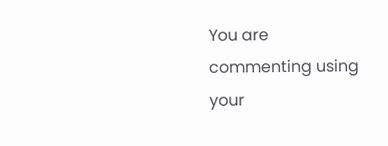You are commenting using your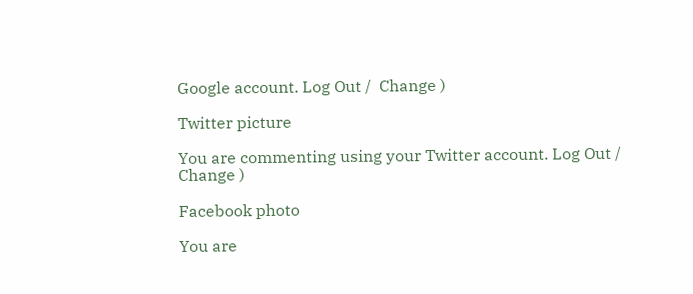Google account. Log Out /  Change )

Twitter picture

You are commenting using your Twitter account. Log Out /  Change )

Facebook photo

You are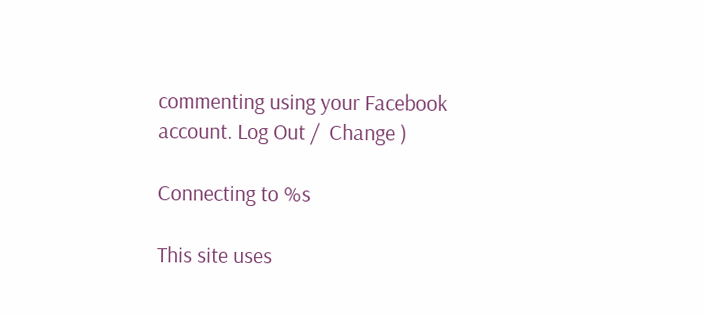commenting using your Facebook account. Log Out /  Change )

Connecting to %s

This site uses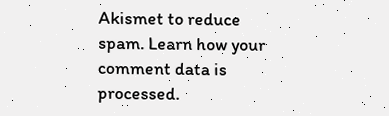Akismet to reduce spam. Learn how your comment data is processed.